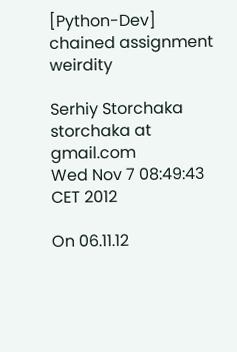[Python-Dev] chained assignment weirdity

Serhiy Storchaka storchaka at gmail.com
Wed Nov 7 08:49:43 CET 2012

On 06.11.12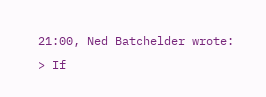21:00, Ned Batchelder wrote:
> If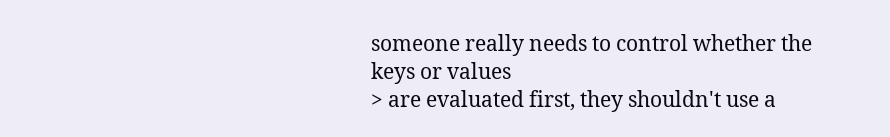someone really needs to control whether the keys or values
> are evaluated first, they shouldn't use a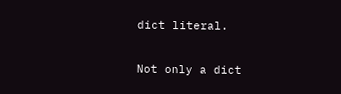dict literal.

Not only a dict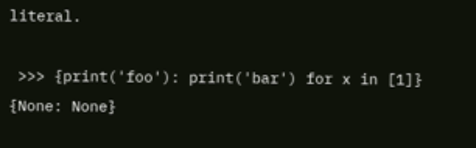literal.

 >>> {print('foo'): print('bar') for x in [1]}
{None: None}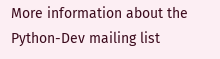More information about the Python-Dev mailing list